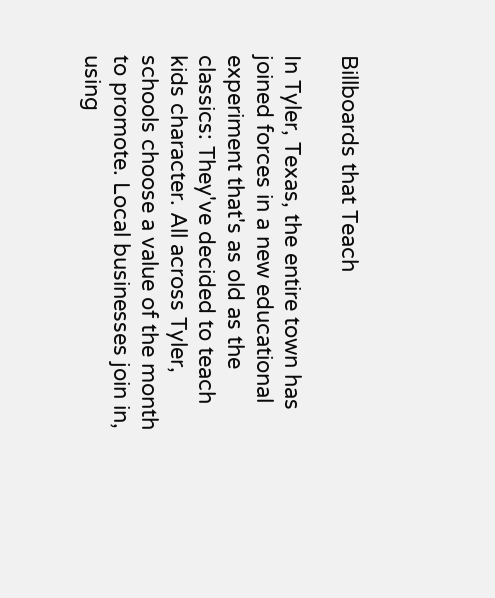Billboards that Teach

In Tyler, Texas, the entire town has joined forces in a new educational experiment that's as old as the classics: They've decided to teach kids character. All across Tyler, schools choose a value of the month to promote. Local businesses join in, using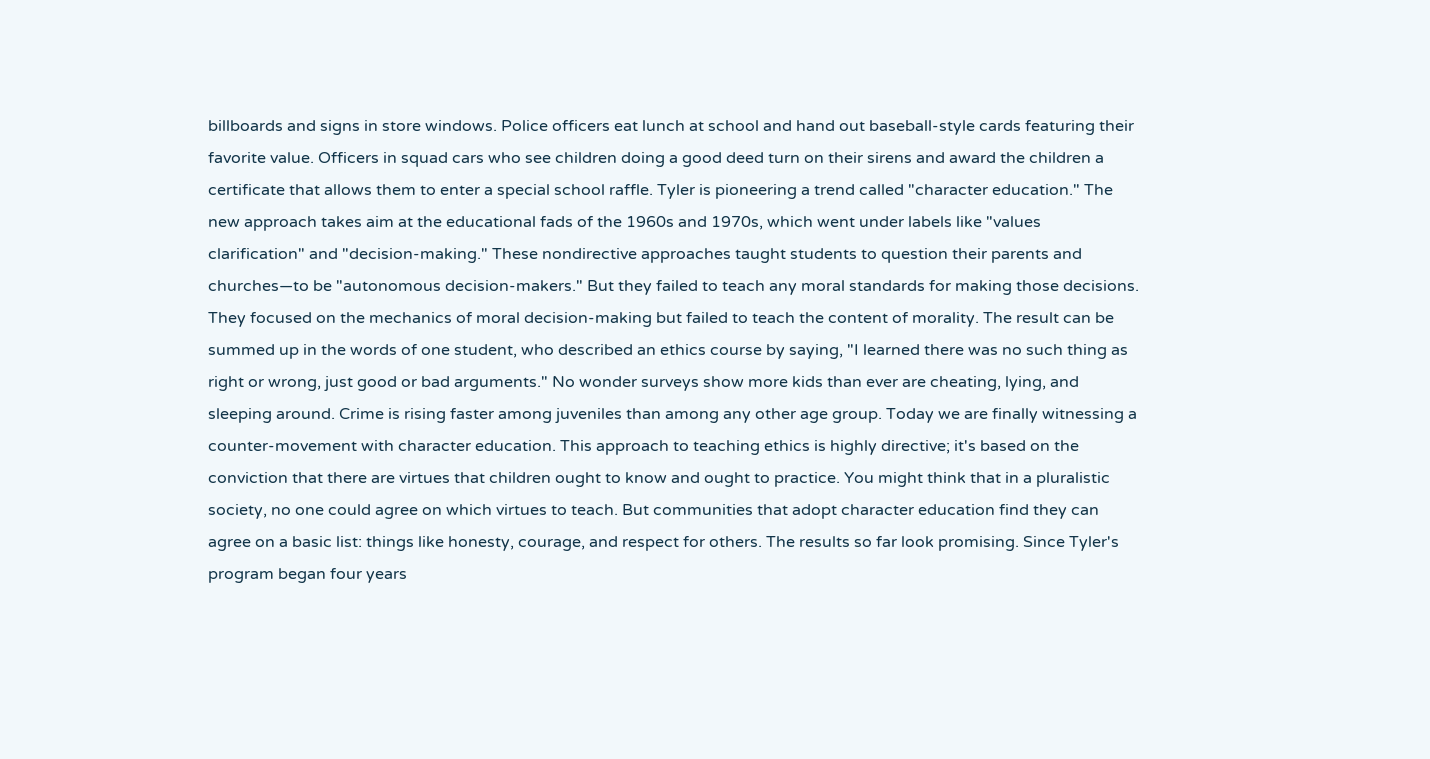billboards and signs in store windows. Police officers eat lunch at school and hand out baseball-style cards featuring their favorite value. Officers in squad cars who see children doing a good deed turn on their sirens and award the children a certificate that allows them to enter a special school raffle. Tyler is pioneering a trend called "character education." The new approach takes aim at the educational fads of the 1960s and 1970s, which went under labels like "values clarification" and "decision-making." These nondirective approaches taught students to question their parents and churches—to be "autonomous decision-makers." But they failed to teach any moral standards for making those decisions. They focused on the mechanics of moral decision-making but failed to teach the content of morality. The result can be summed up in the words of one student, who described an ethics course by saying, "I learned there was no such thing as right or wrong, just good or bad arguments." No wonder surveys show more kids than ever are cheating, lying, and sleeping around. Crime is rising faster among juveniles than among any other age group. Today we are finally witnessing a counter-movement with character education. This approach to teaching ethics is highly directive; it's based on the conviction that there are virtues that children ought to know and ought to practice. You might think that in a pluralistic society, no one could agree on which virtues to teach. But communities that adopt character education find they can agree on a basic list: things like honesty, courage, and respect for others. The results so far look promising. Since Tyler's program began four years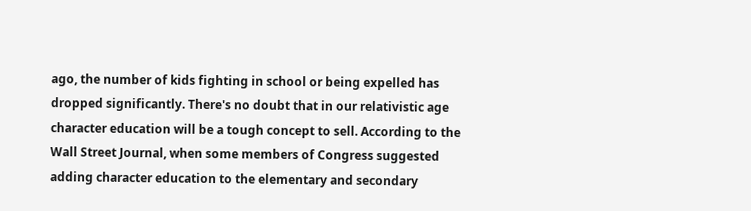ago, the number of kids fighting in school or being expelled has dropped significantly. There's no doubt that in our relativistic age character education will be a tough concept to sell. According to the Wall Street Journal, when some members of Congress suggested adding character education to the elementary and secondary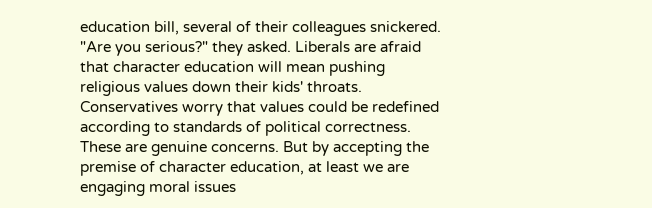education bill, several of their colleagues snickered. "Are you serious?" they asked. Liberals are afraid that character education will mean pushing religious values down their kids' throats. Conservatives worry that values could be redefined according to standards of political correctness. These are genuine concerns. But by accepting the premise of character education, at least we are engaging moral issues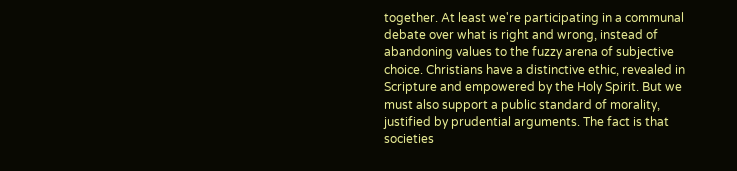together. At least we're participating in a communal debate over what is right and wrong, instead of abandoning values to the fuzzy arena of subjective choice. Christians have a distinctive ethic, revealed in Scripture and empowered by the Holy Spirit. But we must also support a public standard of morality, justified by prudential arguments. The fact is that societies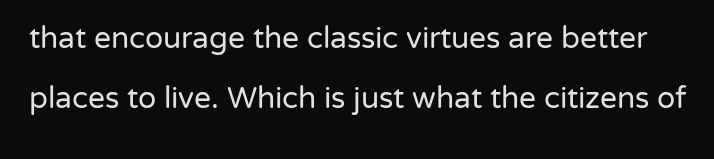that encourage the classic virtues are better places to live. Which is just what the citizens of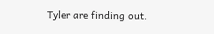Tyler are finding out.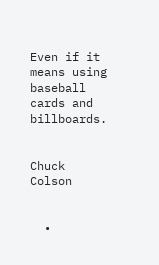Even if it means using baseball cards and billboards.


Chuck Colson


  •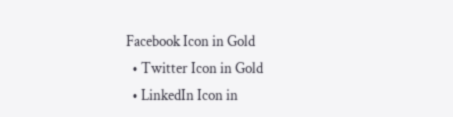Facebook Icon in Gold
  • Twitter Icon in Gold
  • LinkedIn Icon in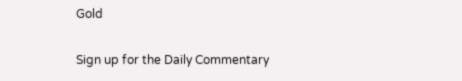Gold

Sign up for the Daily Commentary